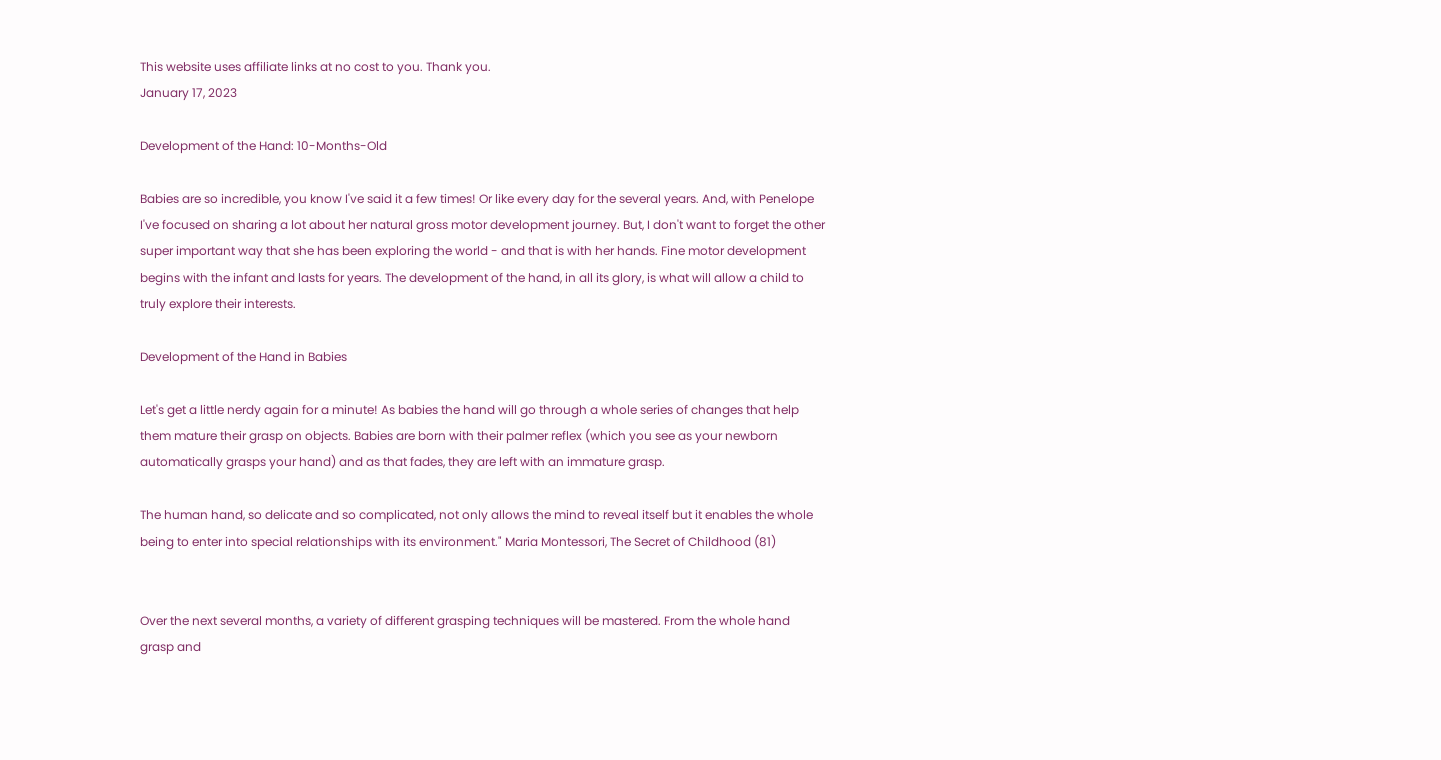This website uses affiliate links at no cost to you. Thank you.
January 17, 2023

Development of the Hand: 10-Months-Old

Babies are so incredible, you know I've said it a few times! Or like every day for the several years. And, with Penelope I've focused on sharing a lot about her natural gross motor development journey. But, I don't want to forget the other super important way that she has been exploring the world - and that is with her hands. Fine motor development begins with the infant and lasts for years. The development of the hand, in all its glory, is what will allow a child to truly explore their interests.

Development of the Hand in Babies

Let's get a little nerdy again for a minute! As babies the hand will go through a whole series of changes that help them mature their grasp on objects. Babies are born with their palmer reflex (which you see as your newborn automatically grasps your hand) and as that fades, they are left with an immature grasp.

The human hand, so delicate and so complicated, not only allows the mind to reveal itself but it enables the whole being to enter into special relationships with its environment." Maria Montessori, The Secret of Childhood (81)


Over the next several months, a variety of different grasping techniques will be mastered. From the whole hand grasp and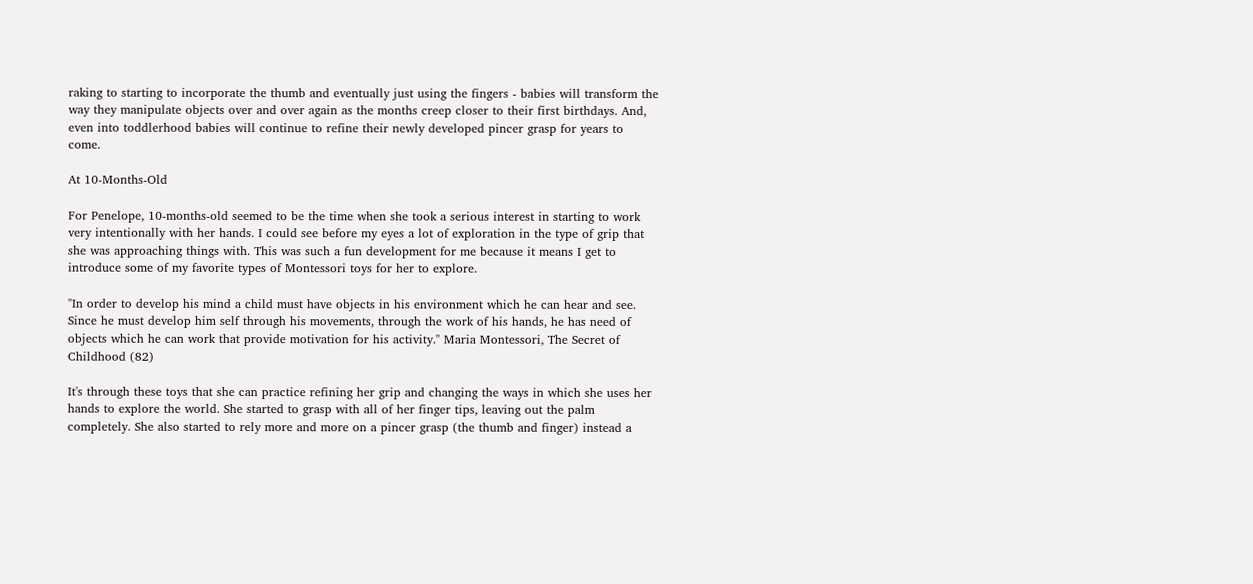raking to starting to incorporate the thumb and eventually just using the fingers - babies will transform the way they manipulate objects over and over again as the months creep closer to their first birthdays. And, even into toddlerhood babies will continue to refine their newly developed pincer grasp for years to come.

At 10-Months-Old

For Penelope, 10-months-old seemed to be the time when she took a serious interest in starting to work very intentionally with her hands. I could see before my eyes a lot of exploration in the type of grip that she was approaching things with. This was such a fun development for me because it means I get to introduce some of my favorite types of Montessori toys for her to explore.

"In order to develop his mind a child must have objects in his environment which he can hear and see. Since he must develop him self through his movements, through the work of his hands, he has need of objects which he can work that provide motivation for his activity." Maria Montessori, The Secret of Childhood (82)

It's through these toys that she can practice refining her grip and changing the ways in which she uses her hands to explore the world. She started to grasp with all of her finger tips, leaving out the palm completely. She also started to rely more and more on a pincer grasp (the thumb and finger) instead a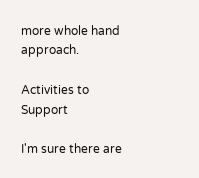more whole hand approach.

Activities to Support

I'm sure there are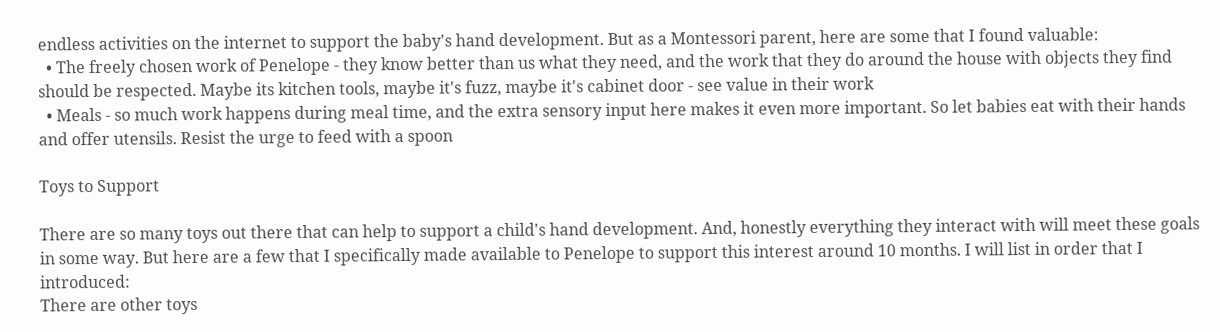endless activities on the internet to support the baby's hand development. But as a Montessori parent, here are some that I found valuable:
  • The freely chosen work of Penelope - they know better than us what they need, and the work that they do around the house with objects they find should be respected. Maybe its kitchen tools, maybe it's fuzz, maybe it's cabinet door - see value in their work
  • Meals - so much work happens during meal time, and the extra sensory input here makes it even more important. So let babies eat with their hands and offer utensils. Resist the urge to feed with a spoon

Toys to Support

There are so many toys out there that can help to support a child's hand development. And, honestly everything they interact with will meet these goals in some way. But here are a few that I specifically made available to Penelope to support this interest around 10 months. I will list in order that I introduced:
There are other toys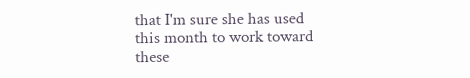that I'm sure she has used this month to work toward these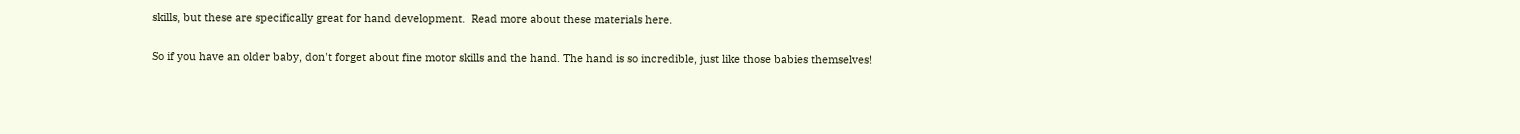skills, but these are specifically great for hand development.  Read more about these materials here.

So if you have an older baby, don't forget about fine motor skills and the hand. The hand is so incredible, just like those babies themselves!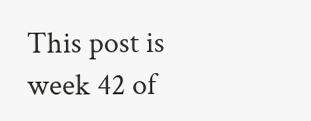This post is week 42 of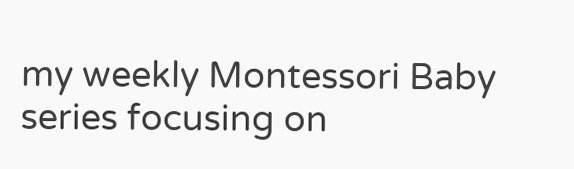my weekly Montessori Baby series focusing on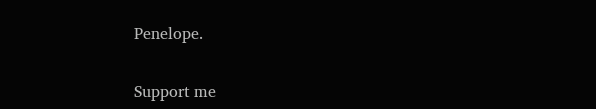Penelope.


Support me